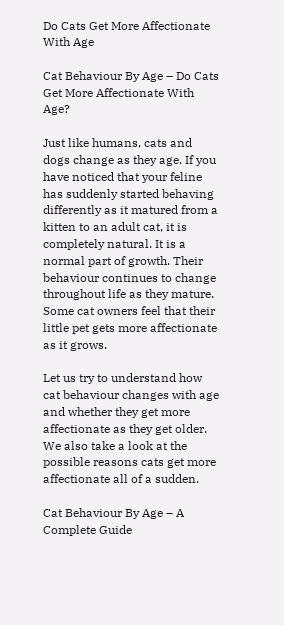Do Cats Get More Affectionate With Age

Cat Behaviour By Age – Do Cats Get More Affectionate With Age?

Just like humans, cats and dogs change as they age. If you have noticed that your feline has suddenly started behaving differently as it matured from a kitten to an adult cat, it is completely natural. It is a normal part of growth. Their behaviour continues to change throughout life as they mature. Some cat owners feel that their little pet gets more affectionate as it grows.

Let us try to understand how cat behaviour changes with age and whether they get more affectionate as they get older. We also take a look at the possible reasons cats get more affectionate all of a sudden.

Cat Behaviour By Age – A Complete Guide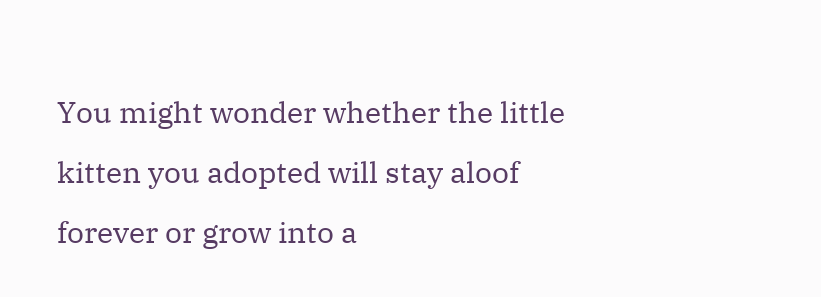You might wonder whether the little kitten you adopted will stay aloof forever or grow into a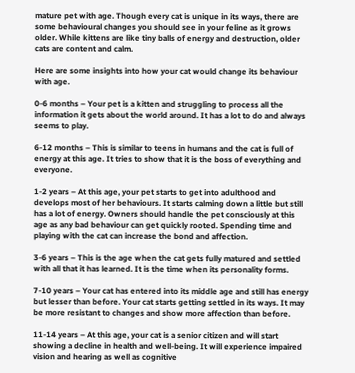mature pet with age. Though every cat is unique in its ways, there are some behavioural changes you should see in your feline as it grows older. While kittens are like tiny balls of energy and destruction, older cats are content and calm.

Here are some insights into how your cat would change its behaviour with age.

0-6 months – Your pet is a kitten and struggling to process all the information it gets about the world around. It has a lot to do and always seems to play.

6-12 months – This is similar to teens in humans and the cat is full of energy at this age. It tries to show that it is the boss of everything and everyone.

1-2 years – At this age, your pet starts to get into adulthood and develops most of her behaviours. It starts calming down a little but still has a lot of energy. Owners should handle the pet consciously at this age as any bad behaviour can get quickly rooted. Spending time and playing with the cat can increase the bond and affection.

3-6 years – This is the age when the cat gets fully matured and settled with all that it has learned. It is the time when its personality forms.

7-10 years – Your cat has entered into its middle age and still has energy but lesser than before. Your cat starts getting settled in its ways. It may be more resistant to changes and show more affection than before.

11-14 years – At this age, your cat is a senior citizen and will start showing a decline in health and well-being. It will experience impaired vision and hearing as well as cognitive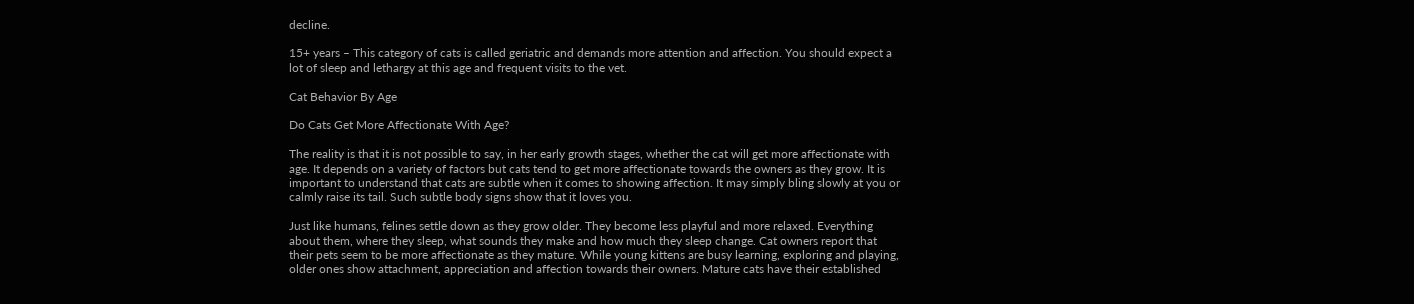decline.

15+ years – This category of cats is called geriatric and demands more attention and affection. You should expect a lot of sleep and lethargy at this age and frequent visits to the vet.

Cat Behavior By Age

Do Cats Get More Affectionate With Age?

The reality is that it is not possible to say, in her early growth stages, whether the cat will get more affectionate with age. It depends on a variety of factors but cats tend to get more affectionate towards the owners as they grow. It is important to understand that cats are subtle when it comes to showing affection. It may simply bling slowly at you or calmly raise its tail. Such subtle body signs show that it loves you.

Just like humans, felines settle down as they grow older. They become less playful and more relaxed. Everything about them, where they sleep, what sounds they make and how much they sleep change. Cat owners report that their pets seem to be more affectionate as they mature. While young kittens are busy learning, exploring and playing, older ones show attachment, appreciation and affection towards their owners. Mature cats have their established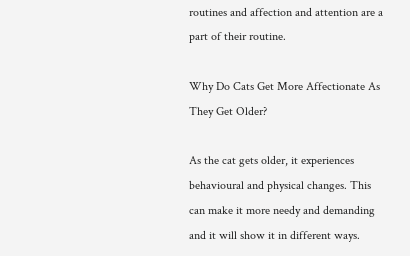routines and affection and attention are a part of their routine.

Why Do Cats Get More Affectionate As They Get Older?

As the cat gets older, it experiences behavioural and physical changes. This can make it more needy and demanding and it will show it in different ways.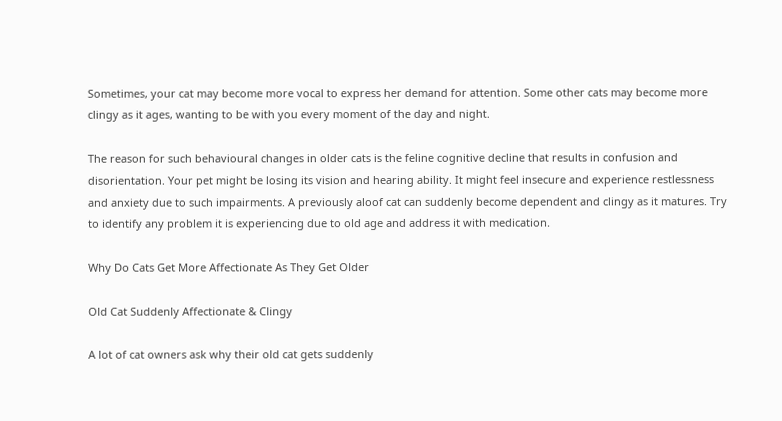Sometimes, your cat may become more vocal to express her demand for attention. Some other cats may become more clingy as it ages, wanting to be with you every moment of the day and night.

The reason for such behavioural changes in older cats is the feline cognitive decline that results in confusion and disorientation. Your pet might be losing its vision and hearing ability. It might feel insecure and experience restlessness and anxiety due to such impairments. A previously aloof cat can suddenly become dependent and clingy as it matures. Try to identify any problem it is experiencing due to old age and address it with medication.

Why Do Cats Get More Affectionate As They Get Older

Old Cat Suddenly Affectionate & Clingy

A lot of cat owners ask why their old cat gets suddenly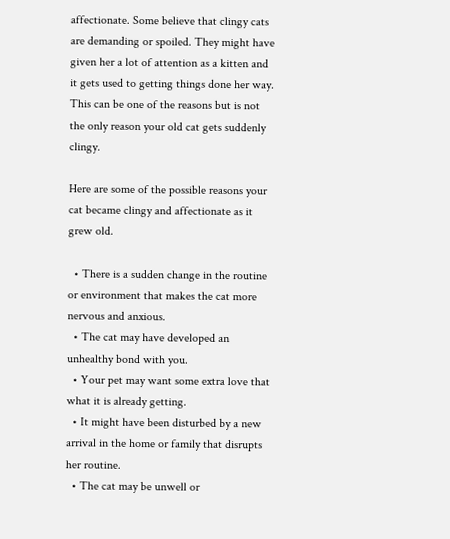affectionate. Some believe that clingy cats are demanding or spoiled. They might have given her a lot of attention as a kitten and it gets used to getting things done her way. This can be one of the reasons but is not the only reason your old cat gets suddenly clingy.

Here are some of the possible reasons your cat became clingy and affectionate as it grew old.

  • There is a sudden change in the routine or environment that makes the cat more nervous and anxious.
  • The cat may have developed an unhealthy bond with you.
  • Your pet may want some extra love that what it is already getting.
  • It might have been disturbed by a new arrival in the home or family that disrupts her routine.
  • The cat may be unwell or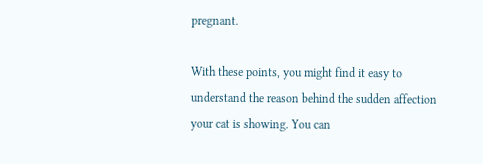pregnant.

With these points, you might find it easy to understand the reason behind the sudden affection your cat is showing. You can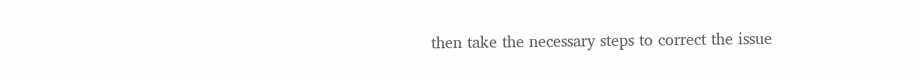then take the necessary steps to correct the issue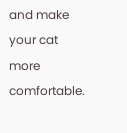and make your cat more comfortable.